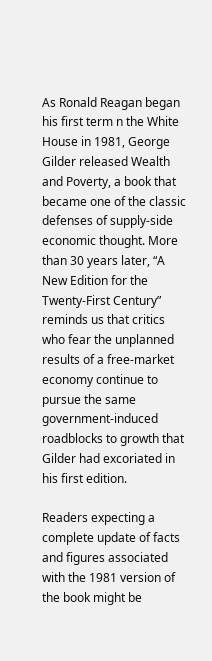As Ronald Reagan began his first term n the White House in 1981, George Gilder released Wealth and Poverty, a book that became one of the classic defenses of supply-side economic thought. More than 30 years later, “A New Edition for the Twenty-First Century” reminds us that critics who fear the unplanned results of a free-market economy continue to pursue the same government-induced roadblocks to growth that Gilder had excoriated in his first edition.

Readers expecting a complete update of facts and figures associated with the 1981 version of the book might be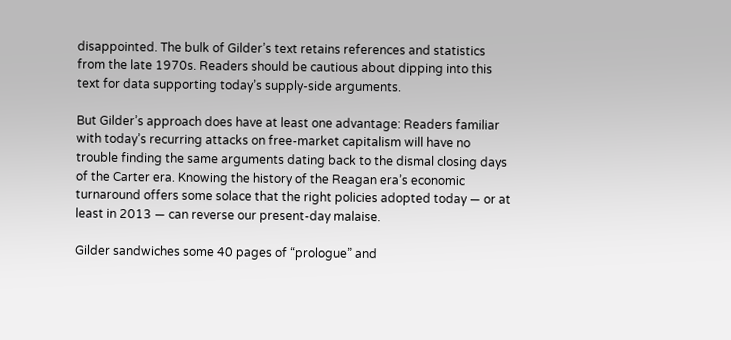disappointed. The bulk of Gilder’s text retains references and statistics from the late 1970s. Readers should be cautious about dipping into this text for data supporting today’s supply-side arguments.

But Gilder’s approach does have at least one advantage: Readers familiar with today’s recurring attacks on free-market capitalism will have no trouble finding the same arguments dating back to the dismal closing days of the Carter era. Knowing the history of the Reagan era’s economic turnaround offers some solace that the right policies adopted today — or at least in 2013 — can reverse our present-day malaise.

Gilder sandwiches some 40 pages of “prologue” and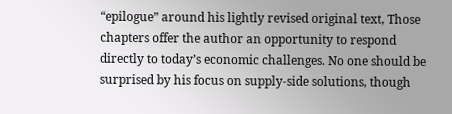“epilogue” around his lightly revised original text, Those chapters offer the author an opportunity to respond directly to today’s economic challenges. No one should be surprised by his focus on supply-side solutions, though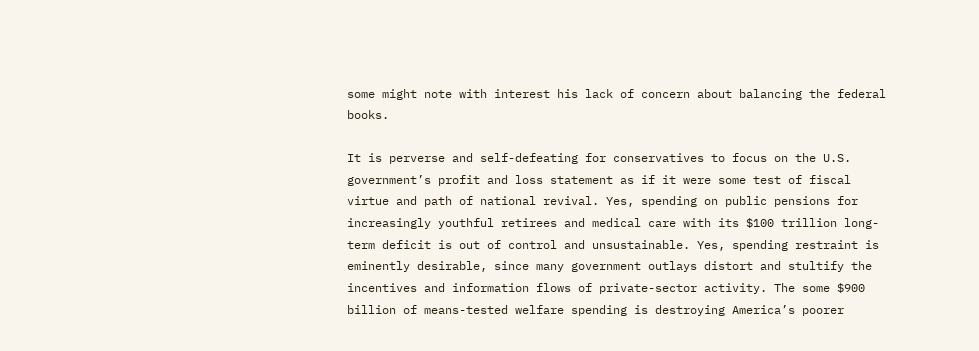some might note with interest his lack of concern about balancing the federal books.

It is perverse and self-defeating for conservatives to focus on the U.S. government’s profit and loss statement as if it were some test of fiscal virtue and path of national revival. Yes, spending on public pensions for increasingly youthful retirees and medical care with its $100 trillion long-term deficit is out of control and unsustainable. Yes, spending restraint is eminently desirable, since many government outlays distort and stultify the incentives and information flows of private-sector activity. The some $900 billion of means-tested welfare spending is destroying America’s poorer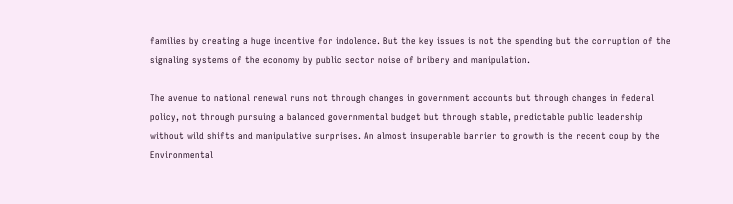families by creating a huge incentive for indolence. But the key issues is not the spending but the corruption of the signaling systems of the economy by public sector noise of bribery and manipulation.

The avenue to national renewal runs not through changes in government accounts but through changes in federal policy, not through pursuing a balanced governmental budget but through stable, predictable public leadership without wild shifts and manipulative surprises. An almost insuperable barrier to growth is the recent coup by the Environmental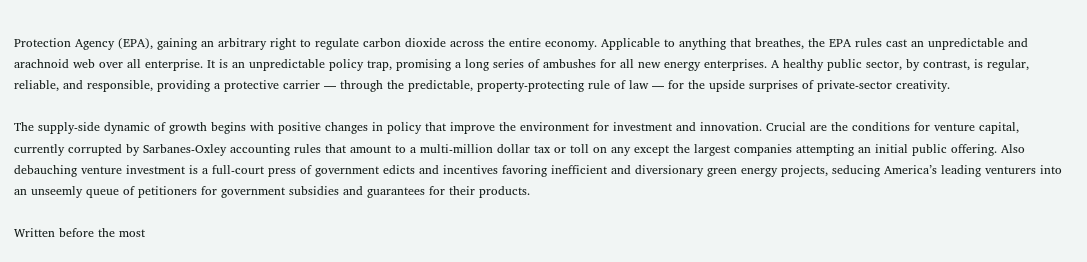Protection Agency (EPA), gaining an arbitrary right to regulate carbon dioxide across the entire economy. Applicable to anything that breathes, the EPA rules cast an unpredictable and arachnoid web over all enterprise. It is an unpredictable policy trap, promising a long series of ambushes for all new energy enterprises. A healthy public sector, by contrast, is regular, reliable, and responsible, providing a protective carrier — through the predictable, property-protecting rule of law — for the upside surprises of private-sector creativity.

The supply-side dynamic of growth begins with positive changes in policy that improve the environment for investment and innovation. Crucial are the conditions for venture capital, currently corrupted by Sarbanes-Oxley accounting rules that amount to a multi-million dollar tax or toll on any except the largest companies attempting an initial public offering. Also debauching venture investment is a full-court press of government edicts and incentives favoring inefficient and diversionary green energy projects, seducing America’s leading venturers into an unseemly queue of petitioners for government subsidies and guarantees for their products.

Written before the most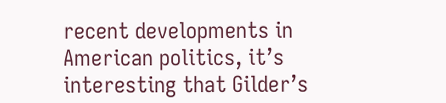recent developments in American politics, it’s interesting that Gilder’s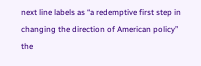next line labels as “a redemptive first step in changing the direction of American policy” the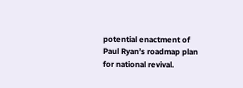potential enactment of Paul Ryan’s roadmap plan for national revival.